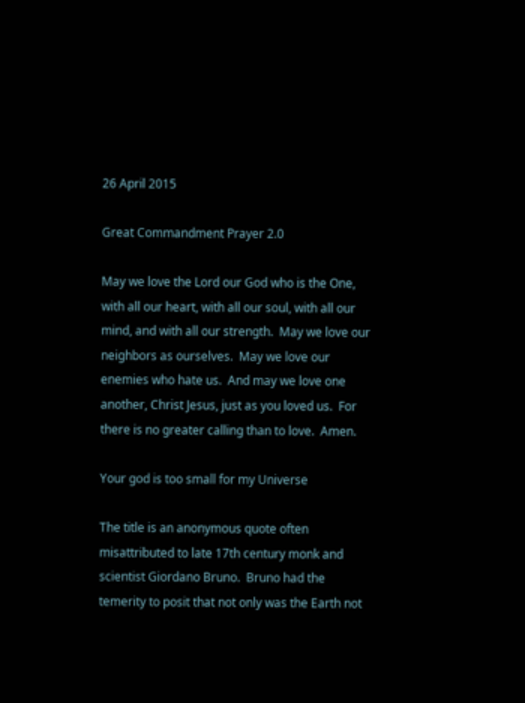26 April 2015

Great Commandment Prayer 2.0

May we love the Lord our God who is the One, with all our heart, with all our soul, with all our mind, and with all our strength.  May we love our neighbors as ourselves.  May we love our enemies who hate us.  And may we love one another, Christ Jesus, just as you loved us.  For there is no greater calling than to love.  Amen.

Your god is too small for my Universe

The title is an anonymous quote often misattributed to late 17th century monk and scientist Giordano Bruno.  Bruno had the temerity to posit that not only was the Earth not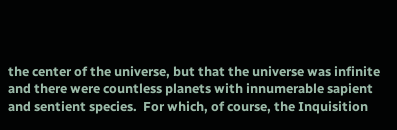the center of the universe, but that the universe was infinite and there were countless planets with innumerable sapient and sentient species.  For which, of course, the Inquisition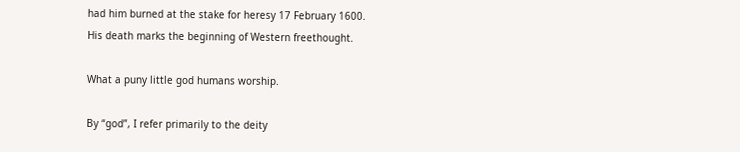had him burned at the stake for heresy 17 February 1600.  His death marks the beginning of Western freethought.

What a puny little god humans worship.

By “god”, I refer primarily to the deity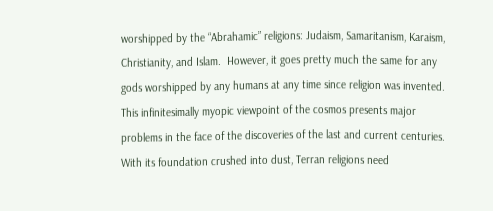worshipped by the “Abrahamic” religions: Judaism, Samaritanism, Karaism, Christianity, and Islam.  However, it goes pretty much the same for any gods worshipped by any humans at any time since religion was invented.  This infinitesimally myopic viewpoint of the cosmos presents major problems in the face of the discoveries of the last and current centuries.  With its foundation crushed into dust, Terran religions need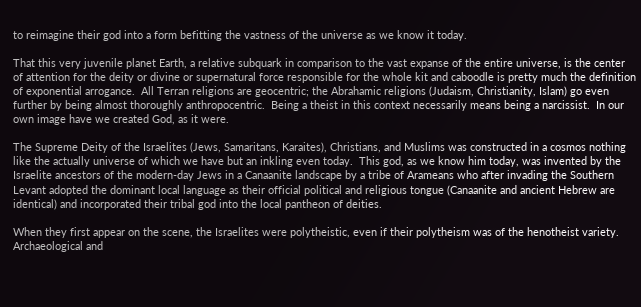to reimagine their god into a form befitting the vastness of the universe as we know it today.

That this very juvenile planet Earth, a relative subquark in comparison to the vast expanse of the entire universe, is the center of attention for the deity or divine or supernatural force responsible for the whole kit and caboodle is pretty much the definition of exponential arrogance.  All Terran religions are geocentric; the Abrahamic religions (Judaism, Christianity, Islam) go even further by being almost thoroughly anthropocentric.  Being a theist in this context necessarily means being a narcissist.  In our own image have we created God, as it were.

The Supreme Deity of the Israelites (Jews, Samaritans, Karaites), Christians, and Muslims was constructed in a cosmos nothing like the actually universe of which we have but an inkling even today.  This god, as we know him today, was invented by the Israelite ancestors of the modern-day Jews in a Canaanite landscape by a tribe of Arameans who after invading the Southern Levant adopted the dominant local language as their official political and religious tongue (Canaanite and ancient Hebrew are identical) and incorporated their tribal god into the local pantheon of deities.

When they first appear on the scene, the Israelites were polytheistic, even if their polytheism was of the henotheist variety.  Archaeological and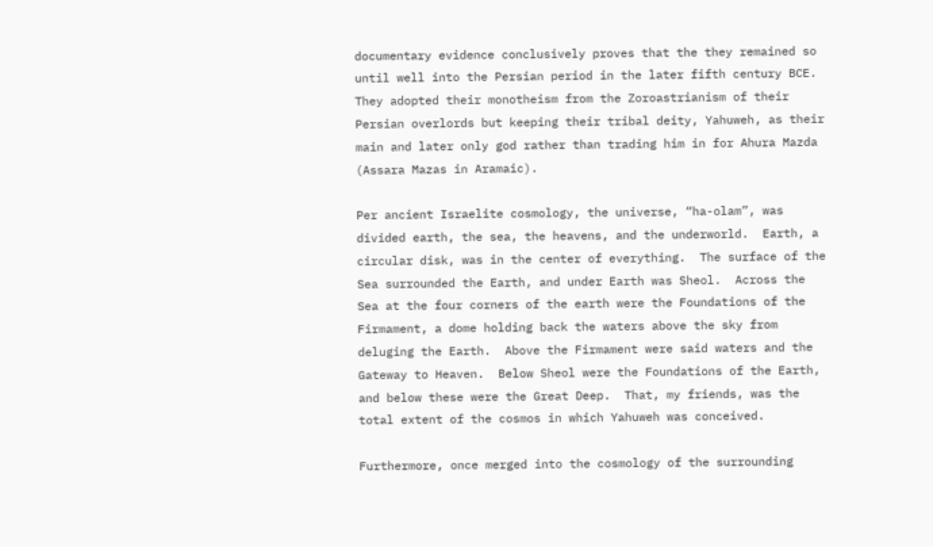documentary evidence conclusively proves that the they remained so until well into the Persian period in the later fifth century BCE.  They adopted their monotheism from the Zoroastrianism of their Persian overlords but keeping their tribal deity, Yahuweh, as their main and later only god rather than trading him in for Ahura Mazda (Assara Mazas in Aramaic).

Per ancient Israelite cosmology, the universe, “ha-olam”, was divided earth, the sea, the heavens, and the underworld.  Earth, a circular disk, was in the center of everything.  The surface of the Sea surrounded the Earth, and under Earth was Sheol.  Across the Sea at the four corners of the earth were the Foundations of the Firmament, a dome holding back the waters above the sky from deluging the Earth.  Above the Firmament were said waters and the Gateway to Heaven.  Below Sheol were the Foundations of the Earth, and below these were the Great Deep.  That, my friends, was the total extent of the cosmos in which Yahuweh was conceived.

Furthermore, once merged into the cosmology of the surrounding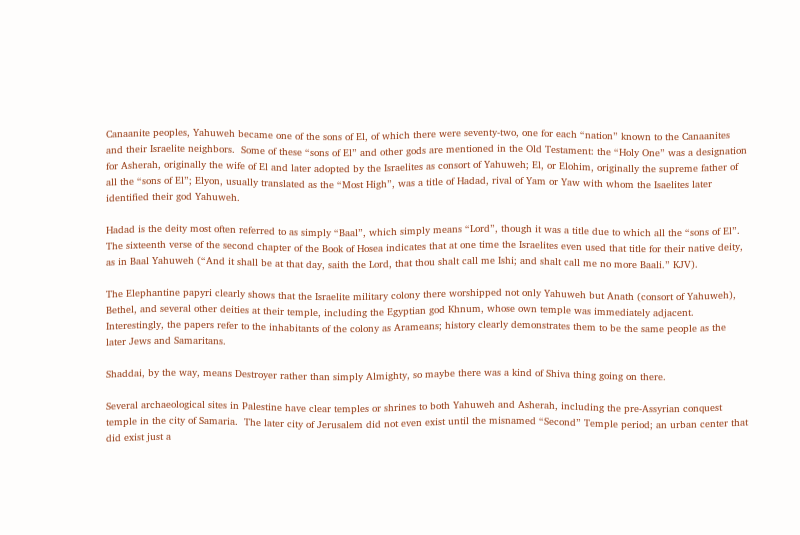Canaanite peoples, Yahuweh became one of the sons of El, of which there were seventy-two, one for each “nation” known to the Canaanites and their Israelite neighbors.  Some of these “sons of El” and other gods are mentioned in the Old Testament: the “Holy One” was a designation for Asherah, originally the wife of El and later adopted by the Israelites as consort of Yahuweh; El, or Elohim, originally the supreme father of all the “sons of El”; Elyon, usually translated as the “Most High”, was a title of Hadad, rival of Yam or Yaw with whom the Isaelites later identified their god Yahuweh.

Hadad is the deity most often referred to as simply “Baal”, which simply means “Lord”, though it was a title due to which all the “sons of El”.  The sixteenth verse of the second chapter of the Book of Hosea indicates that at one time the Israelites even used that title for their native deity, as in Baal Yahuweh (“And it shall be at that day, saith the Lord, that thou shalt call me Ishi; and shalt call me no more Baali.” KJV).

The Elephantine papyri clearly shows that the Israelite military colony there worshipped not only Yahuweh but Anath (consort of Yahuweh), Bethel, and several other deities at their temple, including the Egyptian god Khnum, whose own temple was immediately adjacent.  Interestingly, the papers refer to the inhabitants of the colony as Arameans; history clearly demonstrates them to be the same people as the later Jews and Samaritans.

Shaddai, by the way, means Destroyer rather than simply Almighty, so maybe there was a kind of Shiva thing going on there.

Several archaeological sites in Palestine have clear temples or shrines to both Yahuweh and Asherah, including the pre-Assyrian conquest temple in the city of Samaria.  The later city of Jerusalem did not even exist until the misnamed “Second” Temple period; an urban center that did exist just a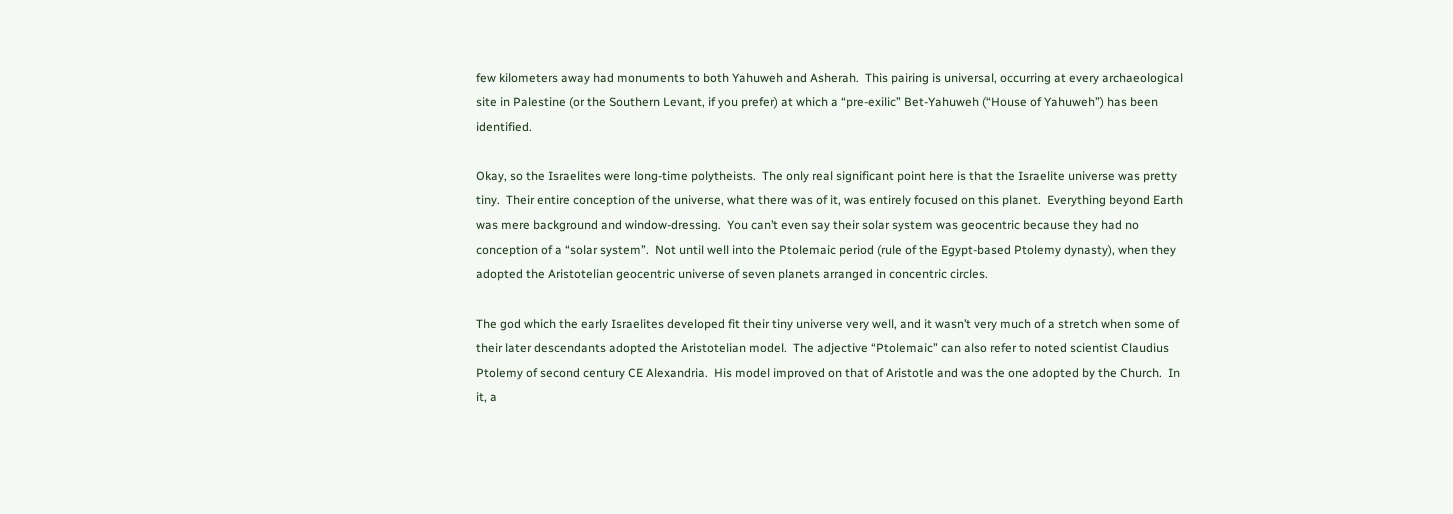few kilometers away had monuments to both Yahuweh and Asherah.  This pairing is universal, occurring at every archaeological site in Palestine (or the Southern Levant, if you prefer) at which a “pre-exilic” Bet-Yahuweh (“House of Yahuweh”) has been identified.

Okay, so the Israelites were long-time polytheists.  The only real significant point here is that the Israelite universe was pretty tiny.  Their entire conception of the universe, what there was of it, was entirely focused on this planet.  Everything beyond Earth was mere background and window-dressing.  You can’t even say their solar system was geocentric because they had no conception of a “solar system”.  Not until well into the Ptolemaic period (rule of the Egypt-based Ptolemy dynasty), when they adopted the Aristotelian geocentric universe of seven planets arranged in concentric circles.

The god which the early Israelites developed fit their tiny universe very well, and it wasn’t very much of a stretch when some of their later descendants adopted the Aristotelian model.  The adjective “Ptolemaic” can also refer to noted scientist Claudius Ptolemy of second century CE Alexandria.  His model improved on that of Aristotle and was the one adopted by the Church.  In it, a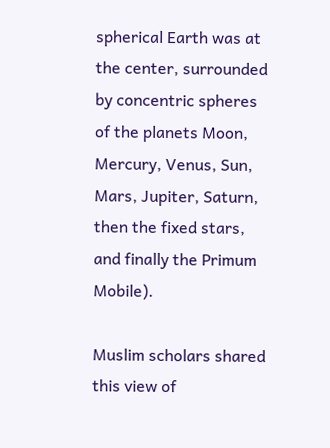spherical Earth was at the center, surrounded by concentric spheres of the planets Moon, Mercury, Venus, Sun, Mars, Jupiter, Saturn, then the fixed stars, and finally the Primum Mobile).

Muslim scholars shared this view of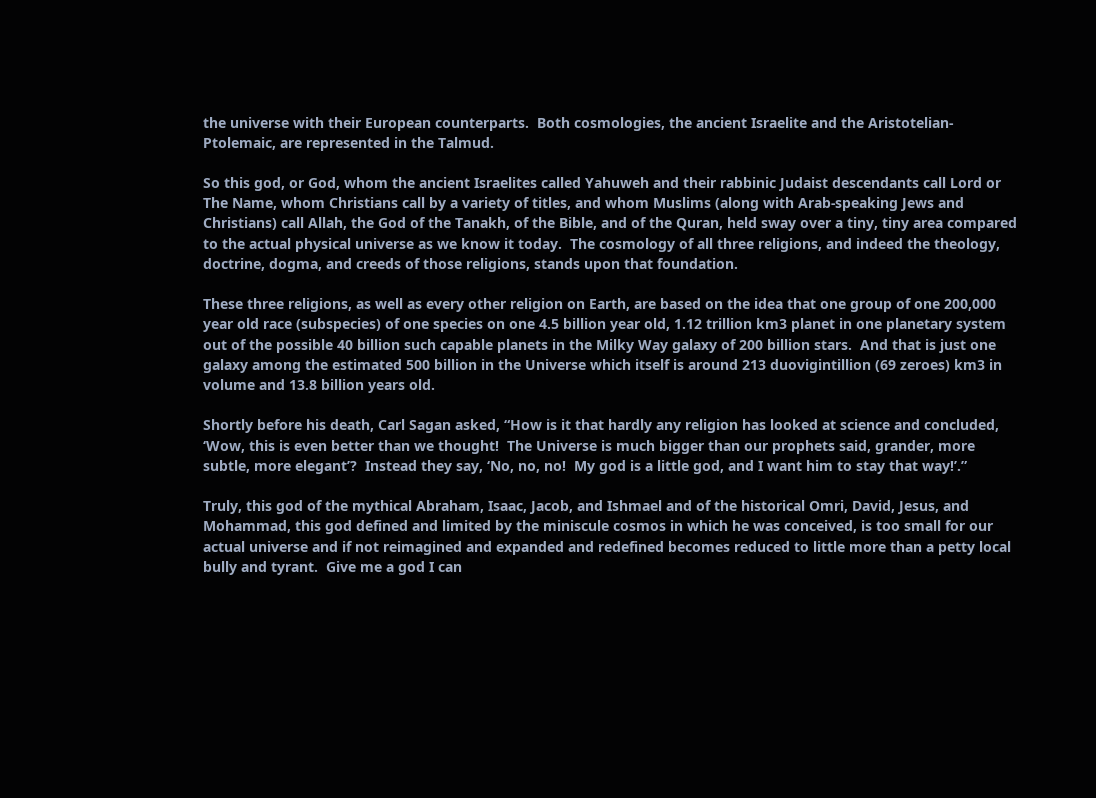the universe with their European counterparts.  Both cosmologies, the ancient Israelite and the Aristotelian-Ptolemaic, are represented in the Talmud.

So this god, or God, whom the ancient Israelites called Yahuweh and their rabbinic Judaist descendants call Lord or The Name, whom Christians call by a variety of titles, and whom Muslims (along with Arab-speaking Jews and Christians) call Allah, the God of the Tanakh, of the Bible, and of the Quran, held sway over a tiny, tiny area compared to the actual physical universe as we know it today.  The cosmology of all three religions, and indeed the theology, doctrine, dogma, and creeds of those religions, stands upon that foundation.

These three religions, as well as every other religion on Earth, are based on the idea that one group of one 200,000 year old race (subspecies) of one species on one 4.5 billion year old, 1.12 trillion km3 planet in one planetary system out of the possible 40 billion such capable planets in the Milky Way galaxy of 200 billion stars.  And that is just one galaxy among the estimated 500 billion in the Universe which itself is around 213 duovigintillion (69 zeroes) km3 in volume and 13.8 billion years old.

Shortly before his death, Carl Sagan asked, “How is it that hardly any religion has looked at science and concluded, ‘Wow, this is even better than we thought!  The Universe is much bigger than our prophets said, grander, more subtle, more elegant’?  Instead they say, ‘No, no, no!  My god is a little god, and I want him to stay that way!’.”

Truly, this god of the mythical Abraham, Isaac, Jacob, and Ishmael and of the historical Omri, David, Jesus, and Mohammad, this god defined and limited by the miniscule cosmos in which he was conceived, is too small for our actual universe and if not reimagined and expanded and redefined becomes reduced to little more than a petty local bully and tyrant.  Give me a god I can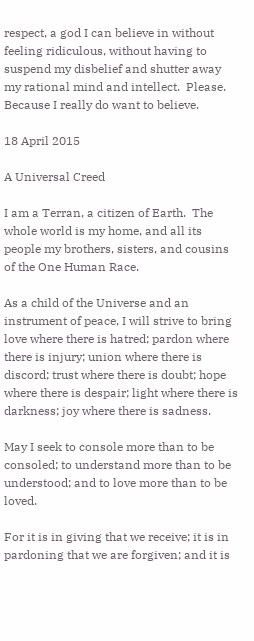respect, a god I can believe in without feeling ridiculous, without having to suspend my disbelief and shutter away my rational mind and intellect.  Please.  Because I really do want to believe.

18 April 2015

A Universal Creed

I am a Terran, a citizen of Earth.  The whole world is my home, and all its people my brothers, sisters, and cousins of the One Human Race.

As a child of the Universe and an instrument of peace, I will strive to bring love where there is hatred; pardon where there is injury; union where there is discord; trust where there is doubt; hope where there is despair; light where there is darkness; joy where there is sadness.

May I seek to console more than to be consoled; to understand more than to be understood; and to love more than to be loved.

For it is in giving that we receive; it is in pardoning that we are forgiven; and it is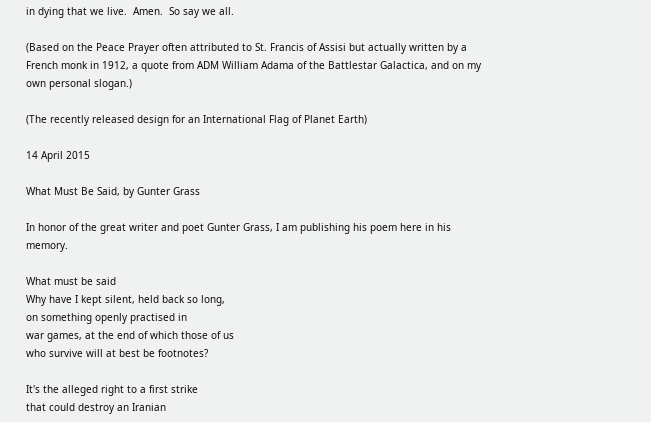in dying that we live.  Amen.  So say we all.

(Based on the Peace Prayer often attributed to St. Francis of Assisi but actually written by a French monk in 1912, a quote from ADM William Adama of the Battlestar Galactica, and on my own personal slogan.)

(The recently released design for an International Flag of Planet Earth)

14 April 2015

What Must Be Said, by Gunter Grass

In honor of the great writer and poet Gunter Grass, I am publishing his poem here in his memory.

What must be said
Why have I kept silent, held back so long,
on something openly practised in
war games, at the end of which those of us
who survive will at best be footnotes?

It's the alleged right to a first strike
that could destroy an Iranian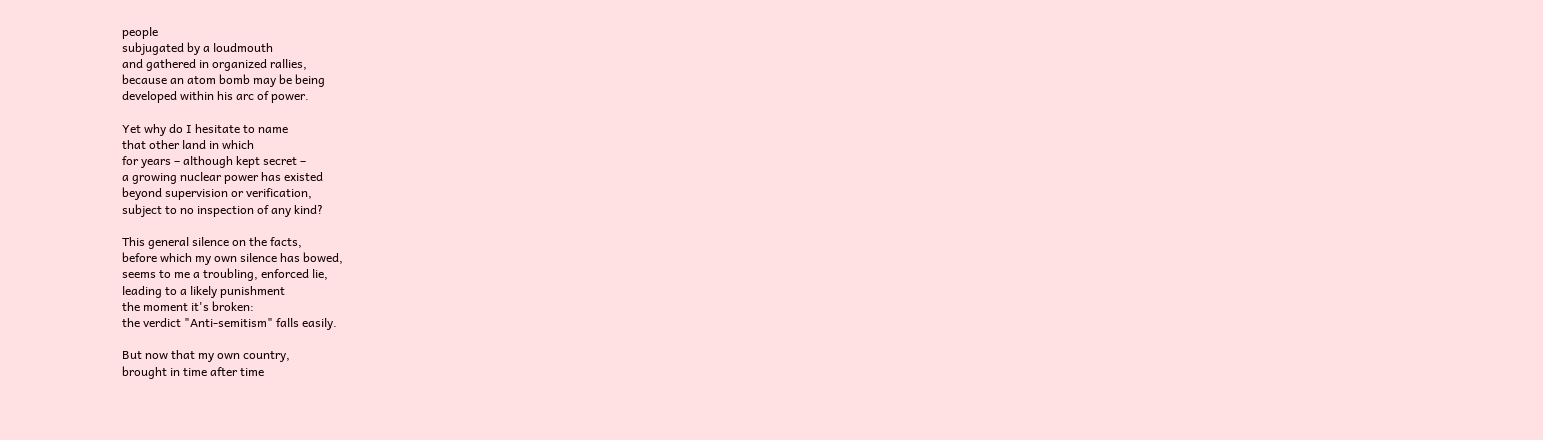people
subjugated by a loudmouth
and gathered in organized rallies,
because an atom bomb may be being
developed within his arc of power.

Yet why do I hesitate to name
that other land in which
for years – although kept secret –
a growing nuclear power has existed
beyond supervision or verification,
subject to no inspection of any kind?

This general silence on the facts,
before which my own silence has bowed,
seems to me a troubling, enforced lie,
leading to a likely punishment
the moment it's broken:
the verdict "Anti-semitism" falls easily.

But now that my own country,
brought in time after time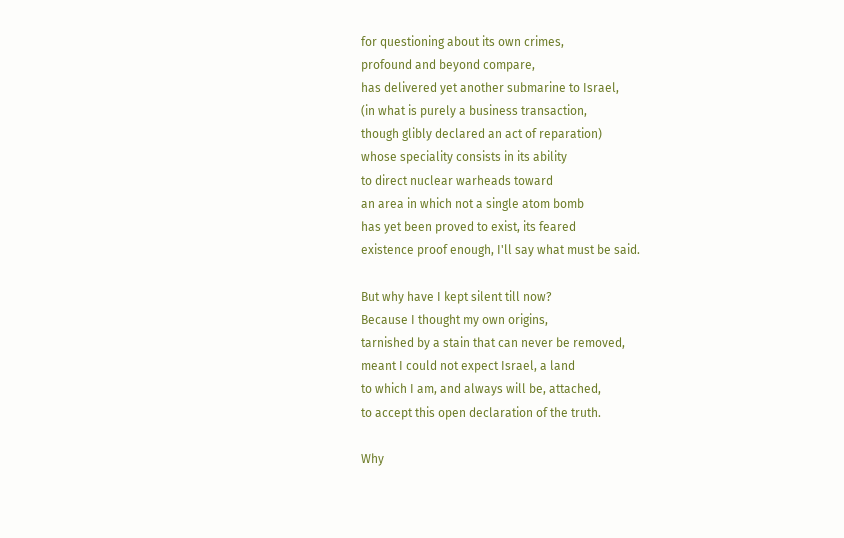for questioning about its own crimes,
profound and beyond compare,
has delivered yet another submarine to Israel,
(in what is purely a business transaction,
though glibly declared an act of reparation)
whose speciality consists in its ability
to direct nuclear warheads toward
an area in which not a single atom bomb
has yet been proved to exist, its feared
existence proof enough, I'll say what must be said.

But why have I kept silent till now?
Because I thought my own origins,
tarnished by a stain that can never be removed,
meant I could not expect Israel, a land
to which I am, and always will be, attached,
to accept this open declaration of the truth.

Why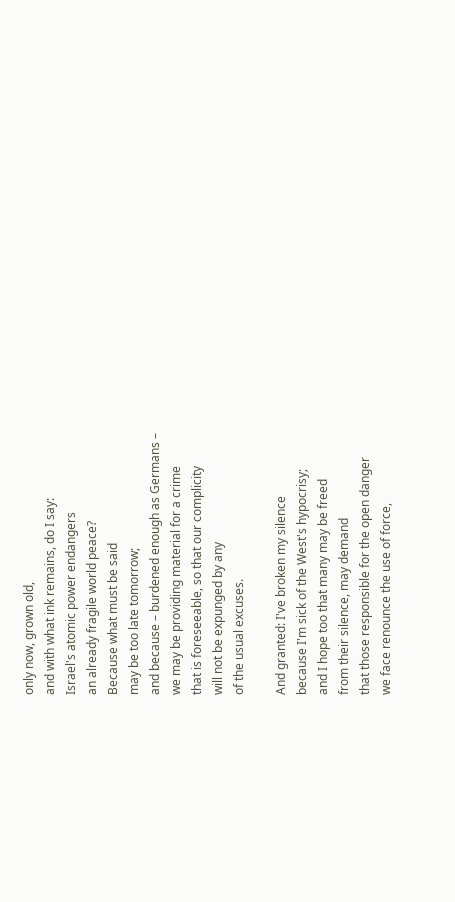only now, grown old,
and with what ink remains, do I say:
Israel's atomic power endangers
an already fragile world peace?
Because what must be said
may be too late tomorrow;
and because – burdened enough as Germans –
we may be providing material for a crime
that is foreseeable, so that our complicity
will not be expunged by any
of the usual excuses.

And granted: I've broken my silence
because I'm sick of the West's hypocrisy;
and I hope too that many may be freed
from their silence, may demand
that those responsible for the open danger
we face renounce the use of force,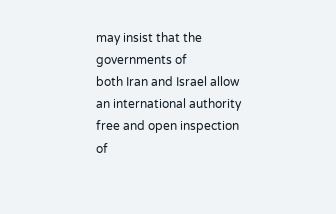may insist that the governments of
both Iran and Israel allow an international authority
free and open inspection of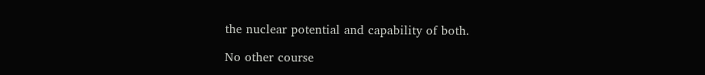the nuclear potential and capability of both.

No other course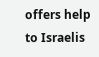offers help
to Israelis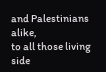and Palestinians alike,
to all those living side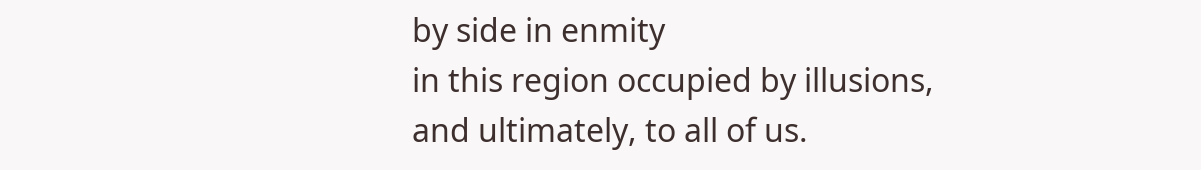by side in enmity
in this region occupied by illusions,
and ultimately, to all of us.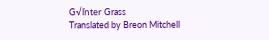G√ľnter Grass
Translated by Breon Mitchell